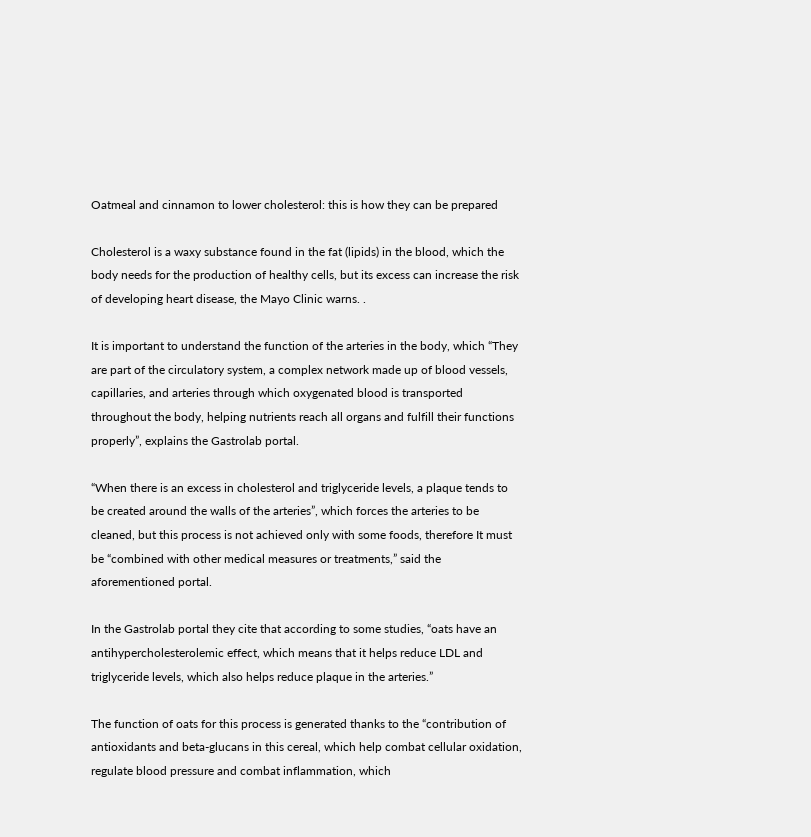Oatmeal and cinnamon to lower cholesterol: this is how they can be prepared

Cholesterol is a waxy substance found in the fat (lipids) in the blood, which the body needs for the production of healthy cells, but its excess can increase the risk of developing heart disease, the Mayo Clinic warns. .

It is important to understand the function of the arteries in the body, which “They are part of the circulatory system, a complex network made up of blood vessels, capillaries, and arteries through which oxygenated blood is transported throughout the body, helping nutrients reach all organs and fulfill their functions properly”, explains the Gastrolab portal.

“When there is an excess in cholesterol and triglyceride levels, a plaque tends to be created around the walls of the arteries”, which forces the arteries to be cleaned, but this process is not achieved only with some foods, therefore It must be “combined with other medical measures or treatments,” said the aforementioned portal.

In the Gastrolab portal they cite that according to some studies, “oats have an antihypercholesterolemic effect, which means that it helps reduce LDL and triglyceride levels, which also helps reduce plaque in the arteries.”

The function of oats for this process is generated thanks to the “contribution of antioxidants and beta-glucans in this cereal, which help combat cellular oxidation, regulate blood pressure and combat inflammation, which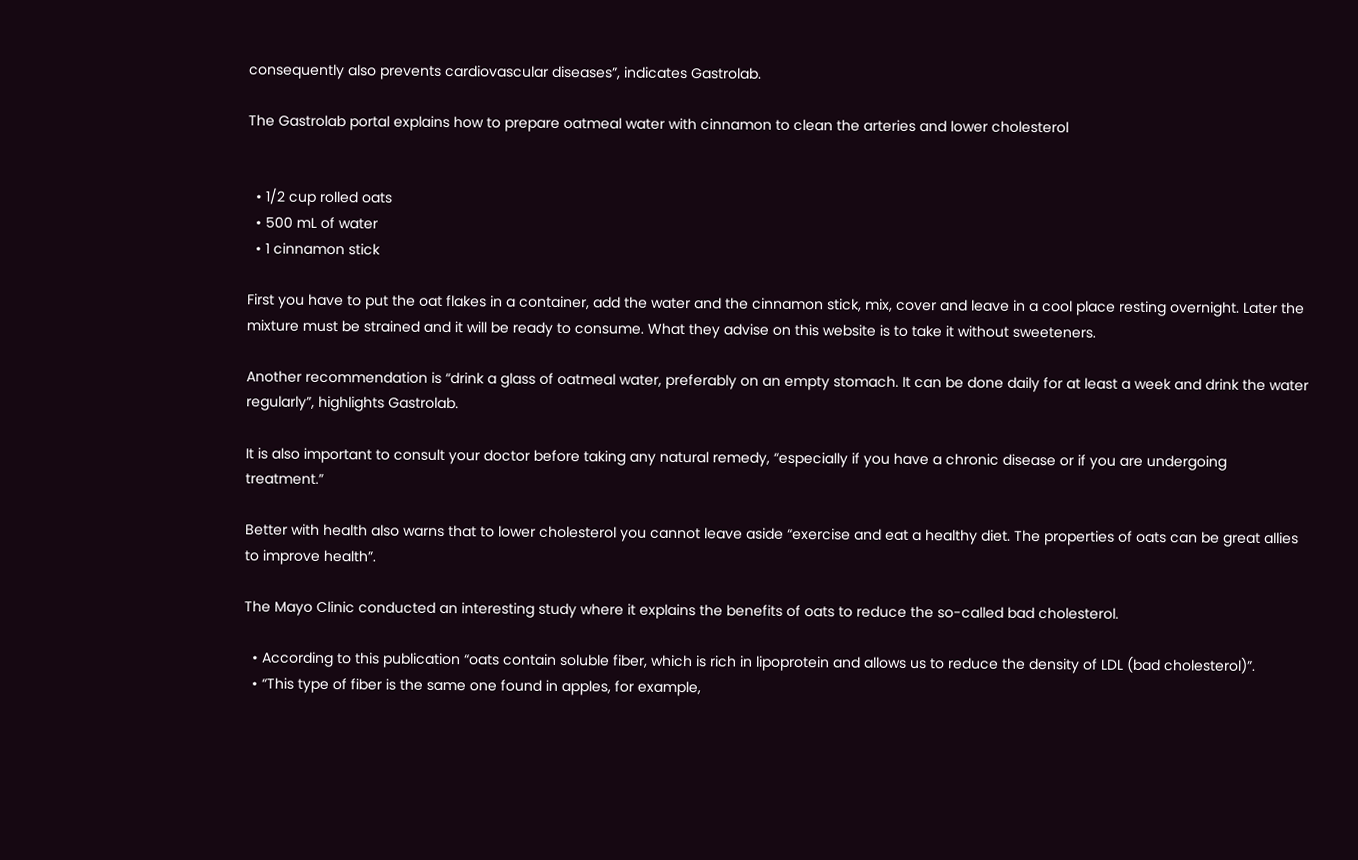consequently also prevents cardiovascular diseases”, indicates Gastrolab.

The Gastrolab portal explains how to prepare oatmeal water with cinnamon to clean the arteries and lower cholesterol


  • 1/2 cup rolled oats
  • 500 mL of water
  • 1 cinnamon stick

First you have to put the oat flakes in a container, add the water and the cinnamon stick, mix, cover and leave in a cool place resting overnight. Later the mixture must be strained and it will be ready to consume. What they advise on this website is to take it without sweeteners.

Another recommendation is “drink a glass of oatmeal water, preferably on an empty stomach. It can be done daily for at least a week and drink the water regularly”, highlights Gastrolab.

It is also important to consult your doctor before taking any natural remedy, “especially if you have a chronic disease or if you are undergoing treatment.”

Better with health also warns that to lower cholesterol you cannot leave aside “exercise and eat a healthy diet. The properties of oats can be great allies to improve health”.

The Mayo Clinic conducted an interesting study where it explains the benefits of oats to reduce the so-called bad cholesterol.

  • According to this publication “oats contain soluble fiber, which is rich in lipoprotein and allows us to reduce the density of LDL (bad cholesterol)”.
  • “This type of fiber is the same one found in apples, for example,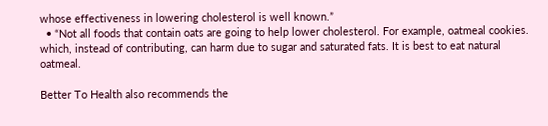whose effectiveness in lowering cholesterol is well known.”
  • “Not all foods that contain oats are going to help lower cholesterol. For example, oatmeal cookies. which, instead of contributing, can harm due to sugar and saturated fats. It is best to eat natural oatmeal.

Better To Health also recommends the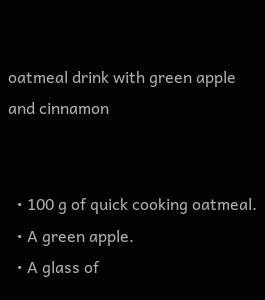oatmeal drink with green apple and cinnamon


  • 100 g of quick cooking oatmeal.
  • A green apple.
  • A glass of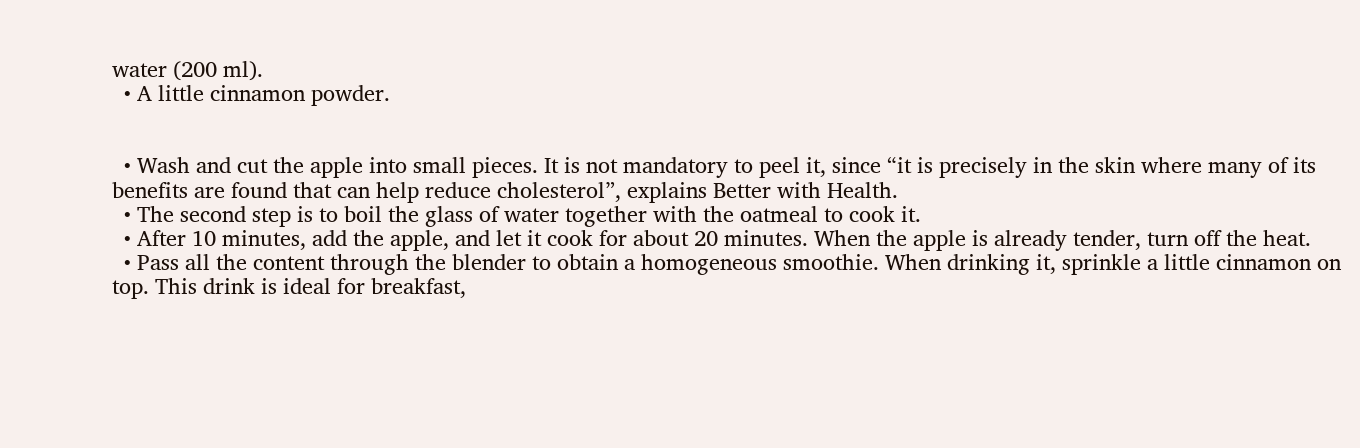water (200 ml).
  • A little cinnamon powder.


  • Wash and cut the apple into small pieces. It is not mandatory to peel it, since “it is precisely in the skin where many of its benefits are found that can help reduce cholesterol”, explains Better with Health.
  • The second step is to boil the glass of water together with the oatmeal to cook it.
  • After 10 minutes, add the apple, and let it cook for about 20 minutes. When the apple is already tender, turn off the heat.
  • Pass all the content through the blender to obtain a homogeneous smoothie. When drinking it, sprinkle a little cinnamon on top. This drink is ideal for breakfast,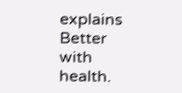explains Better with health.